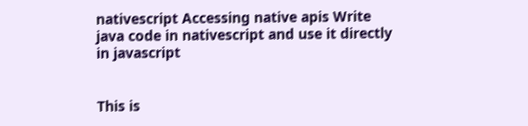nativescript Accessing native apis Write java code in nativescript and use it directly in javascript


This is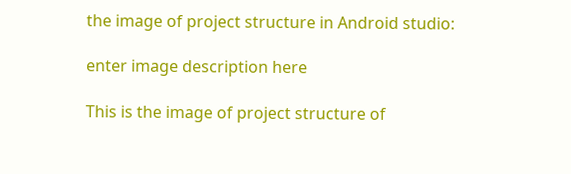the image of project structure in Android studio:

enter image description here

This is the image of project structure of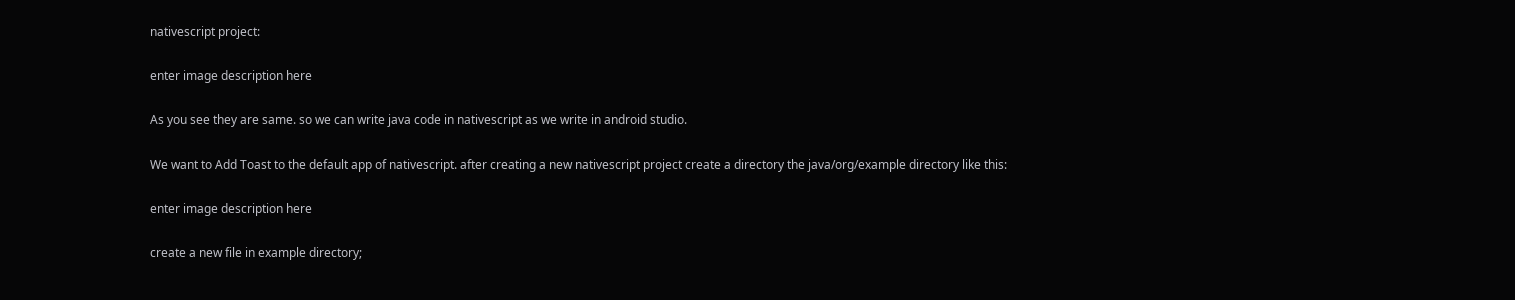nativescript project:

enter image description here

As you see they are same. so we can write java code in nativescript as we write in android studio.

We want to Add Toast to the default app of nativescript. after creating a new nativescript project create a directory the java/org/example directory like this:

enter image description here

create a new file in example directory;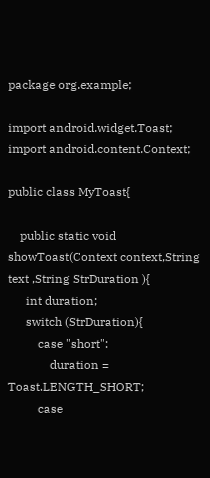package org.example;

import android.widget.Toast;
import android.content.Context;

public class MyToast{

    public static void showToast(Context context,String text ,String StrDuration ){
      int duration;
      switch (StrDuration){
          case "short":
              duration = Toast.LENGTH_SHORT;
          case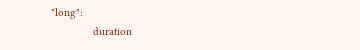"long":
              duration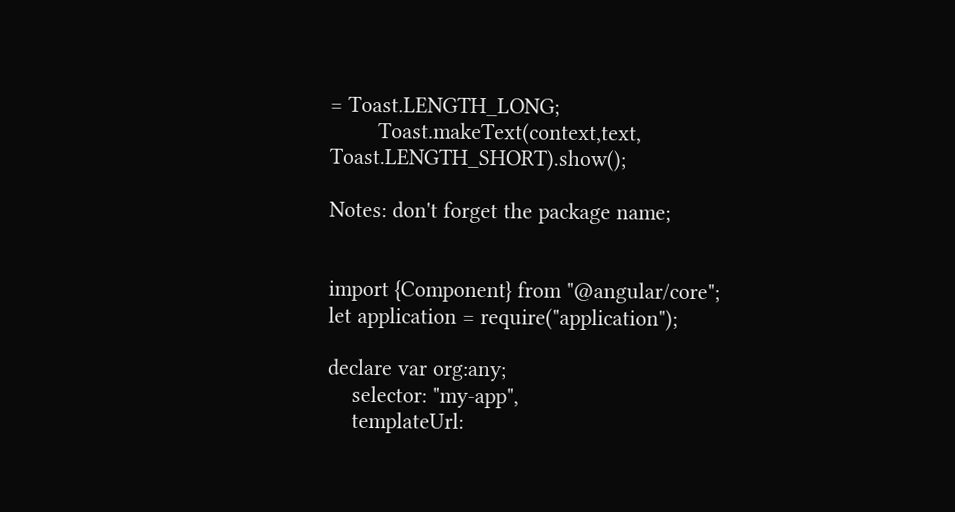= Toast.LENGTH_LONG;
        Toast.makeText(context,text, Toast.LENGTH_SHORT).show();

Notes: don't forget the package name;


import {Component} from "@angular/core";
let application = require("application");

declare var org:any;
    selector: "my-app",
    templateUrl: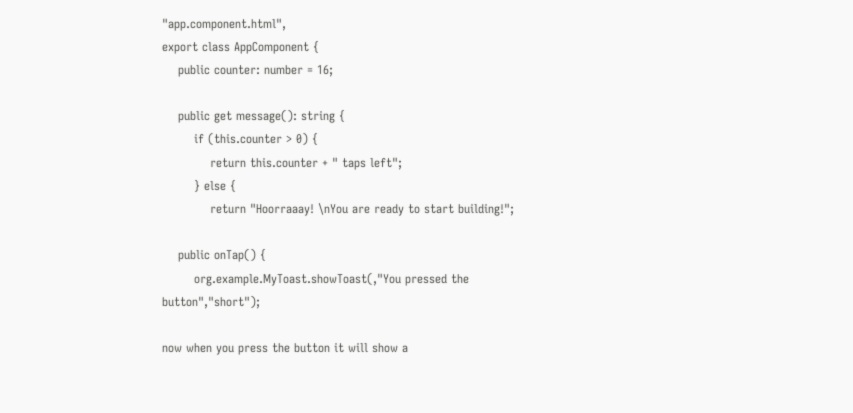"app.component.html",
export class AppComponent {
    public counter: number = 16;

    public get message(): string {
        if (this.counter > 0) {
            return this.counter + " taps left";
        } else {
            return "Hoorraaay! \nYou are ready to start building!";

    public onTap() {
        org.example.MyToast.showToast(,"You pressed the button","short");

now when you press the button it will show a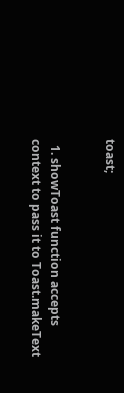toast;


  1. showToast function accepts context to pass it to Toast.makeText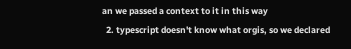an we passed a context to it in this way
  2. typescript doesn't know what orgis, so we declared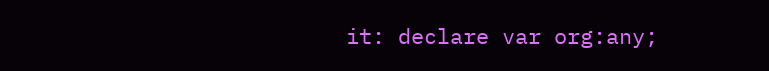it: declare var org:any;